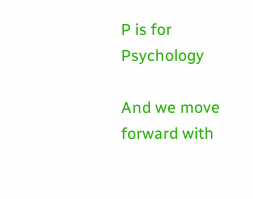P is for Psychology

And we move forward with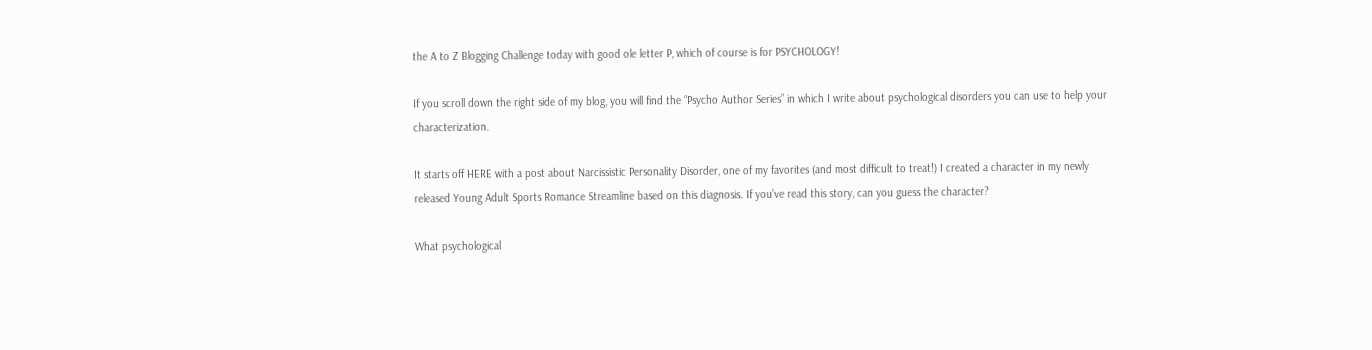the A to Z Blogging Challenge today with good ole letter P, which of course is for PSYCHOLOGY!

If you scroll down the right side of my blog, you will find the “Psycho Author Series” in which I write about psychological disorders you can use to help your characterization.

It starts off HERE with a post about Narcissistic Personality Disorder, one of my favorites (and most difficult to treat!) I created a character in my newly released Young Adult Sports Romance Streamline based on this diagnosis. If you’ve read this story, can you guess the character?

What psychological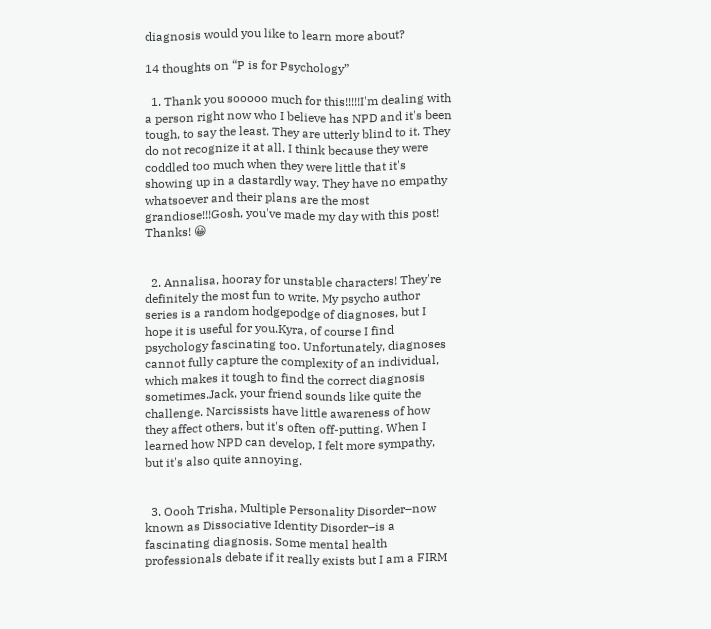diagnosis would you like to learn more about?

14 thoughts on “P is for Psychology”

  1. Thank you sooooo much for this!!!!!I'm dealing with a person right now who I believe has NPD and it's been tough, to say the least. They are utterly blind to it. They do not recognize it at all. I think because they were coddled too much when they were little that it's showing up in a dastardly way. They have no empathy whatsoever and their plans are the most grandiose!!!Gosh, you've made my day with this post! Thanks! 😀


  2. Annalisa, hooray for unstable characters! They're definitely the most fun to write. My psycho author series is a random hodgepodge of diagnoses, but I hope it is useful for you.Kyra, of course I find psychology fascinating too. Unfortunately, diagnoses cannot fully capture the complexity of an individual, which makes it tough to find the correct diagnosis sometimes.Jack, your friend sounds like quite the challenge. Narcissists have little awareness of how they affect others, but it's often off-putting. When I learned how NPD can develop, I felt more sympathy, but it's also quite annoying.


  3. Oooh Trisha, Multiple Personality Disorder–now known as Dissociative Identity Disorder–is a fascinating diagnosis. Some mental health professionals debate if it really exists but I am a FIRM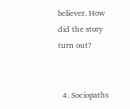believer. How did the story turn out?


  4. Sociopaths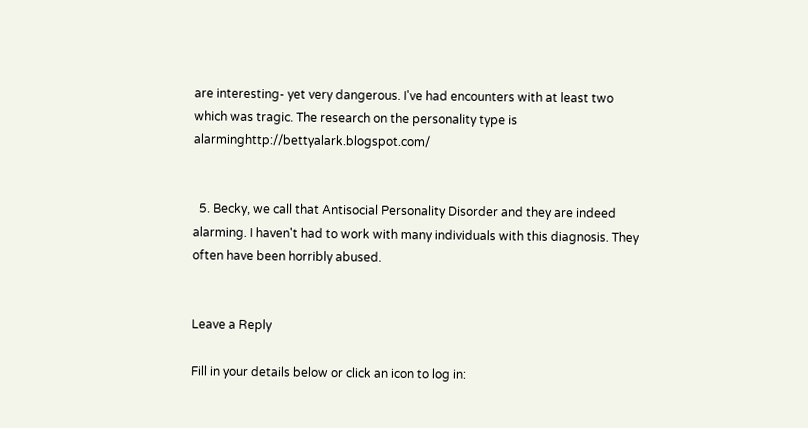are interesting- yet very dangerous. I've had encounters with at least two which was tragic. The research on the personality type is alarminghttp://bettyalark.blogspot.com/


  5. Becky, we call that Antisocial Personality Disorder and they are indeed alarming. I haven't had to work with many individuals with this diagnosis. They often have been horribly abused.


Leave a Reply

Fill in your details below or click an icon to log in: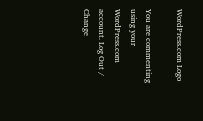WordPress.com Logo

You are commenting using your WordPress.com account. Log Out /  Change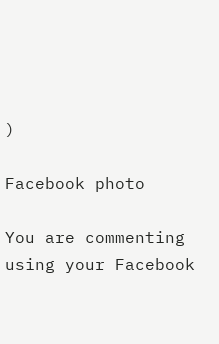)

Facebook photo

You are commenting using your Facebook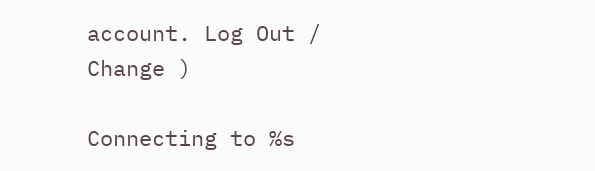account. Log Out /  Change )

Connecting to %s